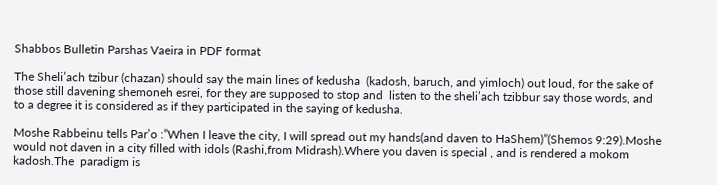Shabbos Bulletin Parshas Vaeira in PDF format

The Sheli’ach tzibur (chazan) should say the main lines of kedusha  (kadosh, baruch, and yimloch) out loud, for the sake of those still davening shemoneh esrei, for they are supposed to stop and  listen to the sheli’ach tzibbur say those words, and to a degree it is considered as if they participated in the saying of kedusha.

Moshe Rabbeinu tells Par’o :”When I leave the city, I will spread out my hands(and daven to HaShem)”(Shemos 9:29).Moshe would not daven in a city filled with idols (Rashi,from Midrash).Where you daven is special , and is rendered a mokom kadosh.The  paradigm is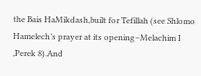the Bais HaMikdash,built for Tefillah (see Shlomo Hamelech’s prayer at its opening–Melachim I ,Perek 8).And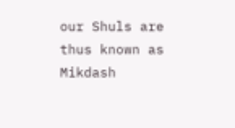our Shuls are thus known as Mikdash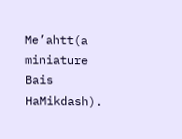Me’ahtt(a miniature Bais HaMikdash).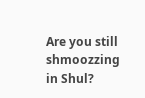Are you still shmoozzing in Shul?